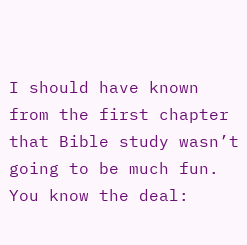I should have known from the first chapter that Bible study wasn’t going to be much fun. You know the deal: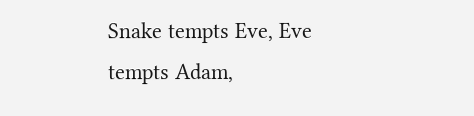Snake tempts Eve, Eve tempts Adam,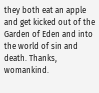they both eat an apple and get kicked out of the Garden of Eden and into the world of sin and death. Thanks, womankind.